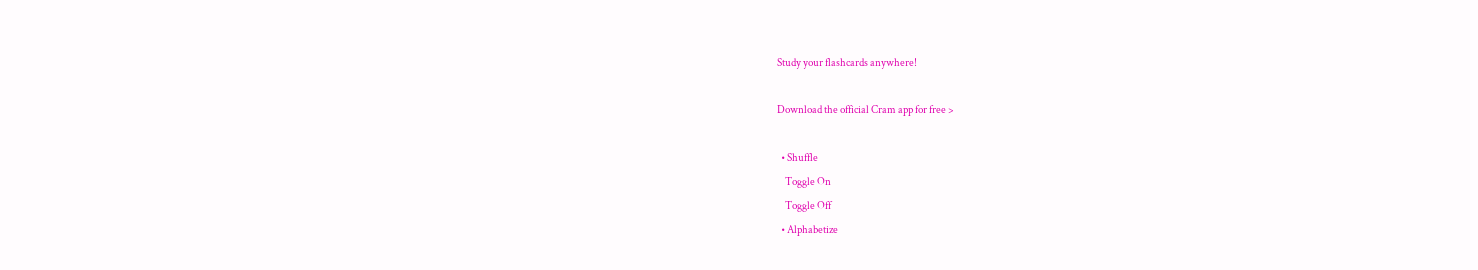Study your flashcards anywhere!

Download the official Cram app for free >

  • Shuffle
    Toggle On
    Toggle Off
  • Alphabetize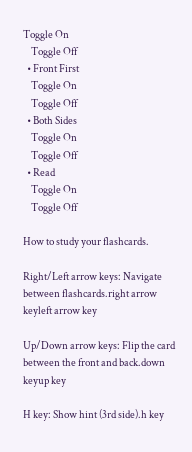Toggle On
    Toggle Off
  • Front First
    Toggle On
    Toggle Off
  • Both Sides
    Toggle On
    Toggle Off
  • Read
    Toggle On
    Toggle Off

How to study your flashcards.

Right/Left arrow keys: Navigate between flashcards.right arrow keyleft arrow key

Up/Down arrow keys: Flip the card between the front and back.down keyup key

H key: Show hint (3rd side).h key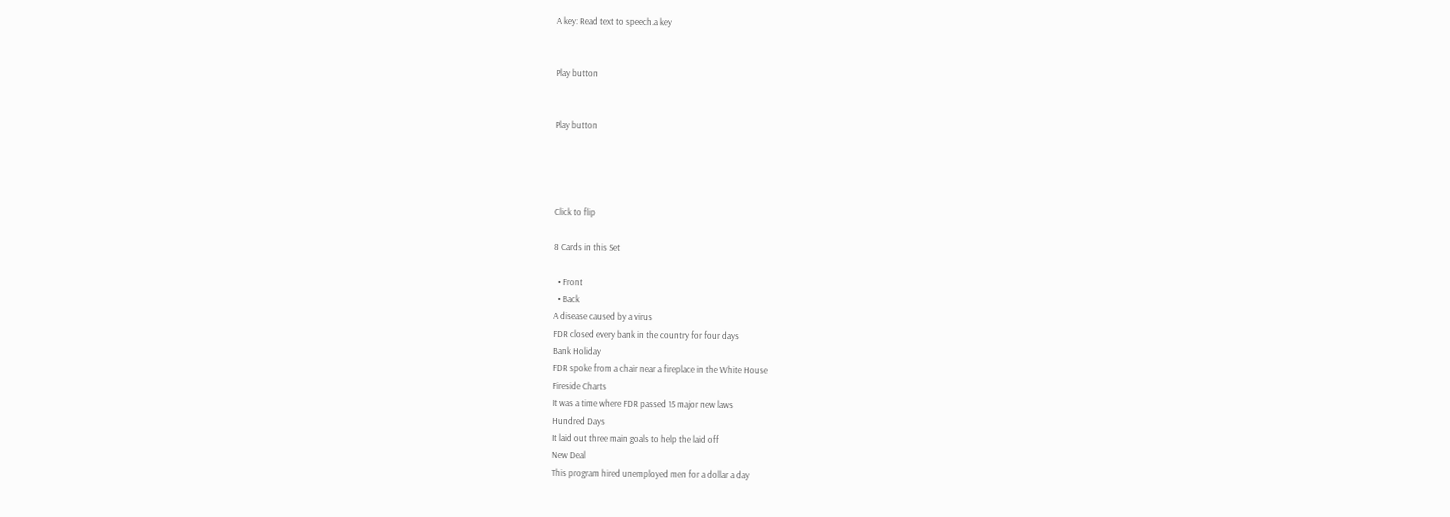A key: Read text to speech.a key


Play button


Play button




Click to flip

8 Cards in this Set

  • Front
  • Back
A disease caused by a virus
FDR closed every bank in the country for four days
Bank Holiday
FDR spoke from a chair near a fireplace in the White House
Fireside Charts
It was a time where FDR passed 15 major new laws
Hundred Days
It laid out three main goals to help the laid off
New Deal
This program hired unemployed men for a dollar a day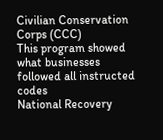Civilian Conservation Corps (CCC)
This program showed what businesses followed all instructed codes
National Recovery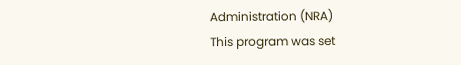Administration (NRA)
This program was set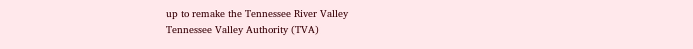up to remake the Tennessee River Valley
Tennessee Valley Authority (TVA)